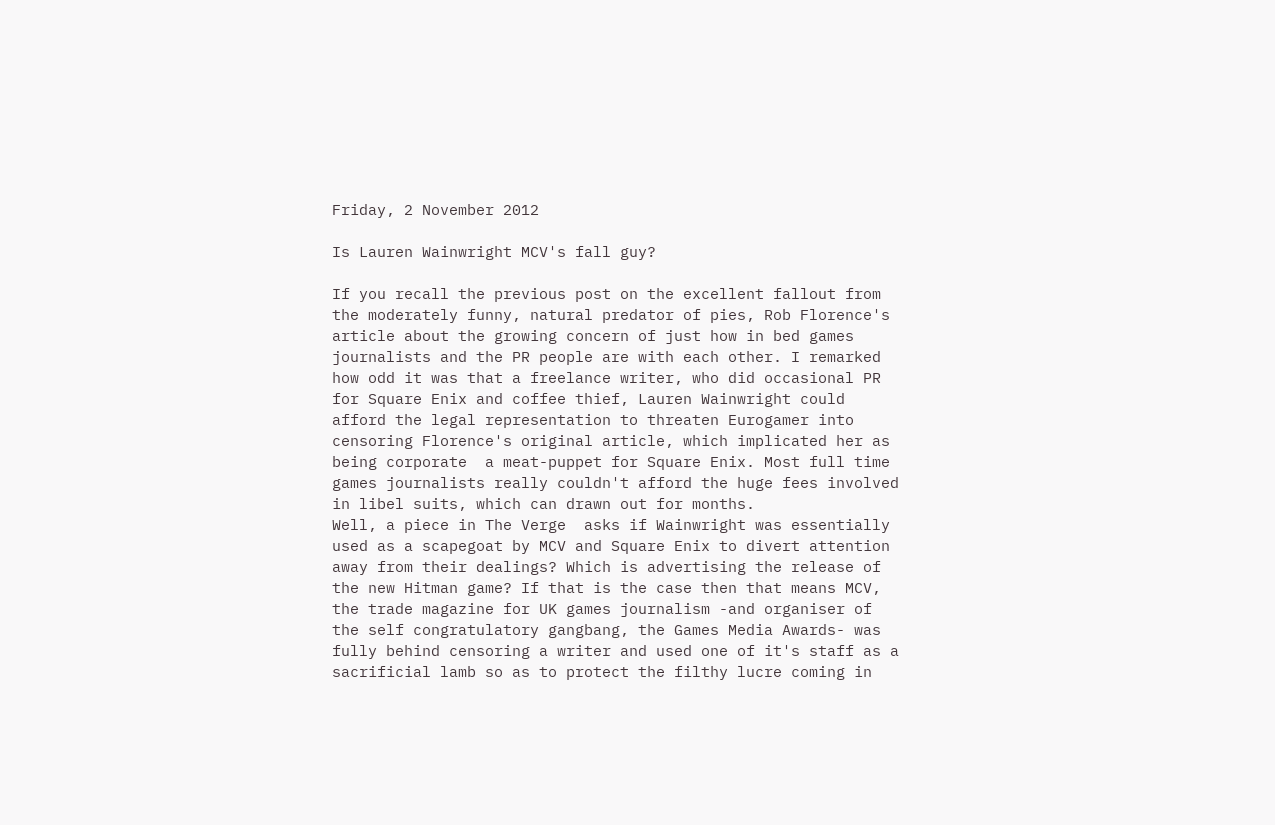Friday, 2 November 2012

Is Lauren Wainwright MCV's fall guy?

If you recall the previous post on the excellent fallout from the moderately funny, natural predator of pies, Rob Florence's article about the growing concern of just how in bed games journalists and the PR people are with each other. I remarked how odd it was that a freelance writer, who did occasional PR for Square Enix and coffee thief, Lauren Wainwright could afford the legal representation to threaten Eurogamer into censoring Florence's original article, which implicated her as being corporate  a meat-puppet for Square Enix. Most full time games journalists really couldn't afford the huge fees involved in libel suits, which can drawn out for months.
Well, a piece in The Verge  asks if Wainwright was essentially used as a scapegoat by MCV and Square Enix to divert attention away from their dealings? Which is advertising the release of the new Hitman game? If that is the case then that means MCV, the trade magazine for UK games journalism -and organiser of the self congratulatory gangbang, the Games Media Awards- was fully behind censoring a writer and used one of it's staff as a sacrificial lamb so as to protect the filthy lucre coming in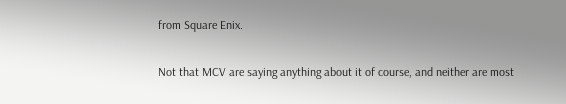from Square Enix.

Not that MCV are saying anything about it of course, and neither are most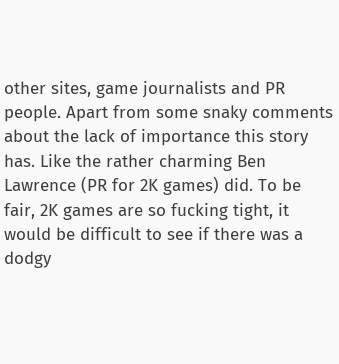other sites, game journalists and PR people. Apart from some snaky comments about the lack of importance this story has. Like the rather charming Ben Lawrence (PR for 2K games) did. To be fair, 2K games are so fucking tight, it would be difficult to see if there was a dodgy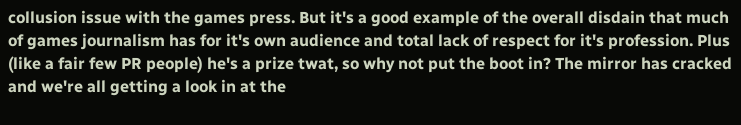collusion issue with the games press. But it's a good example of the overall disdain that much of games journalism has for it's own audience and total lack of respect for it's profession. Plus (like a fair few PR people) he's a prize twat, so why not put the boot in? The mirror has cracked and we're all getting a look in at the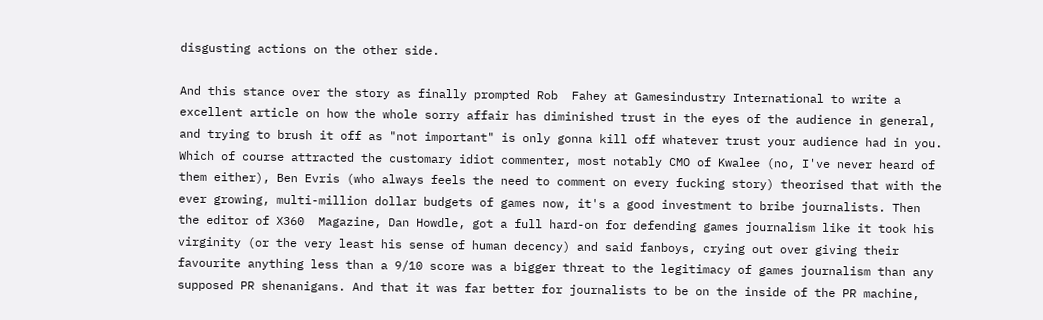disgusting actions on the other side.

And this stance over the story as finally prompted Rob  Fahey at Gamesindustry International to write a excellent article on how the whole sorry affair has diminished trust in the eyes of the audience in general, and trying to brush it off as "not important" is only gonna kill off whatever trust your audience had in you.  Which of course attracted the customary idiot commenter, most notably CMO of Kwalee (no, I've never heard of them either), Ben Evris (who always feels the need to comment on every fucking story) theorised that with the ever growing, multi-million dollar budgets of games now, it's a good investment to bribe journalists. Then  the editor of X360  Magazine, Dan Howdle, got a full hard-on for defending games journalism like it took his virginity (or the very least his sense of human decency) and said fanboys, crying out over giving their favourite anything less than a 9/10 score was a bigger threat to the legitimacy of games journalism than any supposed PR shenanigans. And that it was far better for journalists to be on the inside of the PR machine,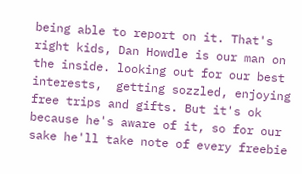being able to report on it. That's right kids, Dan Howdle is our man on the inside. looking out for our best interests,  getting sozzled, enjoying free trips and gifts. But it's ok because he's aware of it, so for our sake he'll take note of every freebie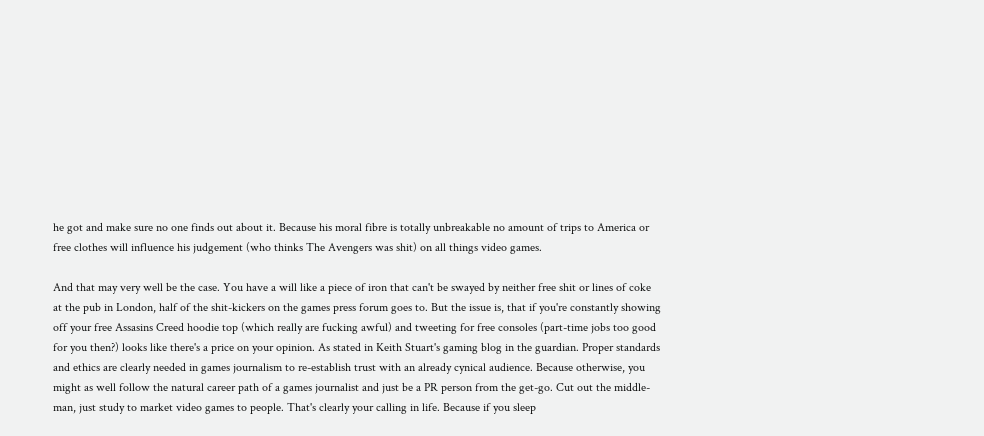he got and make sure no one finds out about it. Because his moral fibre is totally unbreakable no amount of trips to America or free clothes will influence his judgement (who thinks The Avengers was shit) on all things video games.

And that may very well be the case. You have a will like a piece of iron that can't be swayed by neither free shit or lines of coke at the pub in London, half of the shit-kickers on the games press forum goes to. But the issue is, that if you're constantly showing off your free Assasins Creed hoodie top (which really are fucking awful) and tweeting for free consoles (part-time jobs too good for you then?) looks like there's a price on your opinion. As stated in Keith Stuart's gaming blog in the guardian. Proper standards and ethics are clearly needed in games journalism to re-establish trust with an already cynical audience. Because otherwise, you might as well follow the natural career path of a games journalist and just be a PR person from the get-go. Cut out the middle-man, just study to market video games to people. That's clearly your calling in life. Because if you sleep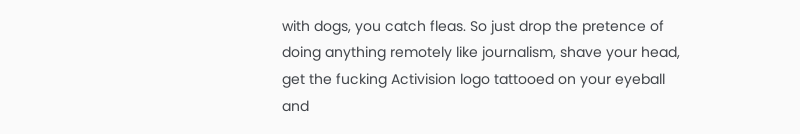with dogs, you catch fleas. So just drop the pretence of doing anything remotely like journalism, shave your head, get the fucking Activision logo tattooed on your eyeball and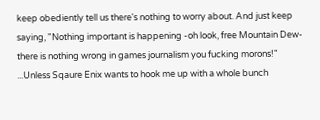keep obediently tell us there's nothing to worry about. And just keep saying, "Nothing important is happening -oh look, free Mountain Dew- there is nothing wrong in games journalism you fucking morons!"
...Unless Sqaure Enix wants to hook me up with a whole bunch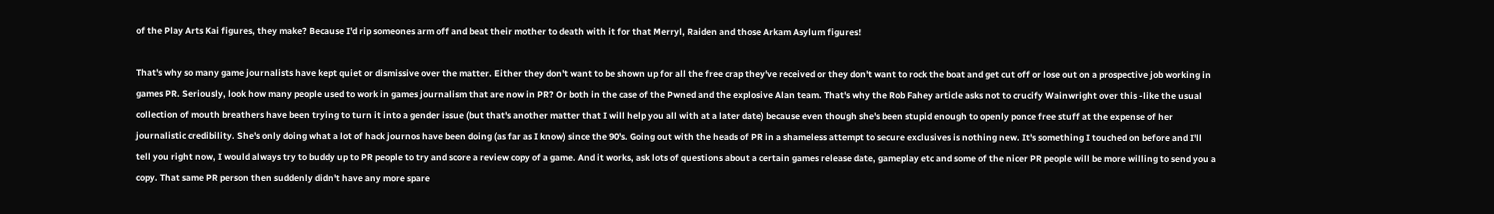of the Play Arts Kai figures, they make? Because I'd rip someones arm off and beat their mother to death with it for that Merryl, Raiden and those Arkam Asylum figures!

That's why so many game journalists have kept quiet or dismissive over the matter. Either they don't want to be shown up for all the free crap they've received or they don't want to rock the boat and get cut off or lose out on a prospective job working in games PR. Seriously, look how many people used to work in games journalism that are now in PR? Or both in the case of the Pwned and the explosive Alan team. That's why the Rob Fahey article asks not to crucify Wainwright over this -like the usual collection of mouth breathers have been trying to turn it into a gender issue (but that's another matter that I will help you all with at a later date) because even though she's been stupid enough to openly ponce free stuff at the expense of her journalistic credibility. She's only doing what a lot of hack journos have been doing (as far as I know) since the 90's. Going out with the heads of PR in a shameless attempt to secure exclusives is nothing new. It's something I touched on before and I'll tell you right now, I would always try to buddy up to PR people to try and score a review copy of a game. And it works, ask lots of questions about a certain games release date, gameplay etc and some of the nicer PR people will be more willing to send you a copy. That same PR person then suddenly didn't have any more spare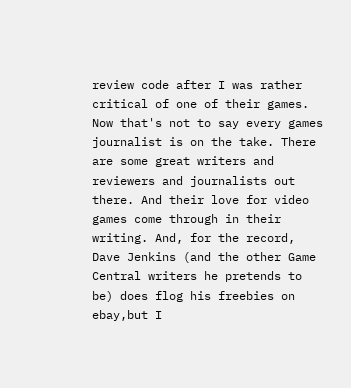review code after I was rather critical of one of their games.
Now that's not to say every games journalist is on the take. There are some great writers and reviewers and journalists out there. And their love for video games come through in their writing. And, for the record, Dave Jenkins (and the other Game Central writers he pretends to be) does flog his freebies on ebay,but I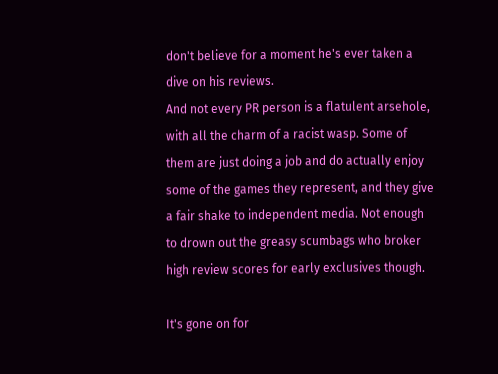don't believe for a moment he's ever taken a dive on his reviews.
And not every PR person is a flatulent arsehole, with all the charm of a racist wasp. Some of them are just doing a job and do actually enjoy some of the games they represent, and they give a fair shake to independent media. Not enough to drown out the greasy scumbags who broker high review scores for early exclusives though.

It's gone on for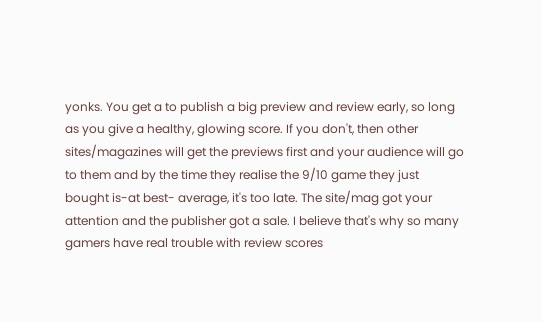yonks. You get a to publish a big preview and review early, so long as you give a healthy, glowing score. If you don't, then other sites/magazines will get the previews first and your audience will go to them and by the time they realise the 9/10 game they just bought is-at best- average, it's too late. The site/mag got your attention and the publisher got a sale. I believe that's why so many gamers have real trouble with review scores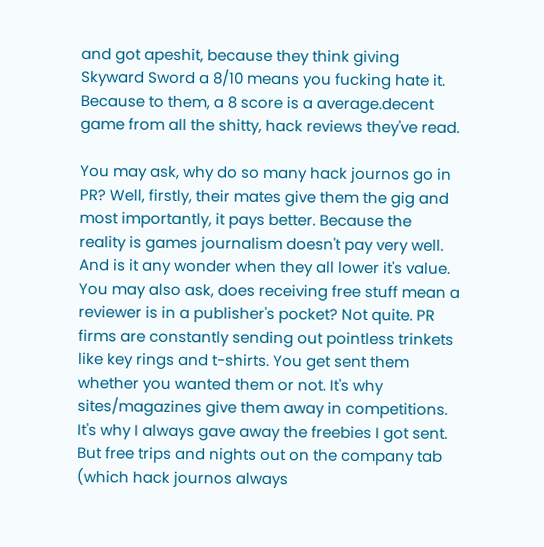and got apeshit, because they think giving Skyward Sword a 8/10 means you fucking hate it. Because to them, a 8 score is a average.decent game from all the shitty, hack reviews they've read.

You may ask, why do so many hack journos go in PR? Well, firstly, their mates give them the gig and most importantly, it pays better. Because the reality is games journalism doesn't pay very well. And is it any wonder when they all lower it's value. You may also ask, does receiving free stuff mean a reviewer is in a publisher's pocket? Not quite. PR firms are constantly sending out pointless trinkets like key rings and t-shirts. You get sent them whether you wanted them or not. It's why sites/magazines give them away in competitions. It's why I always gave away the freebies I got sent. But free trips and nights out on the company tab (which hack journos always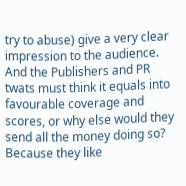try to abuse) give a very clear impression to the audience. And the Publishers and PR twats must think it equals into favourable coverage and scores, or why else would they send all the money doing so? Because they like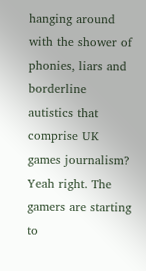hanging around with the shower of phonies, liars and borderline autistics that comprise UK games journalism? Yeah right. The gamers are starting to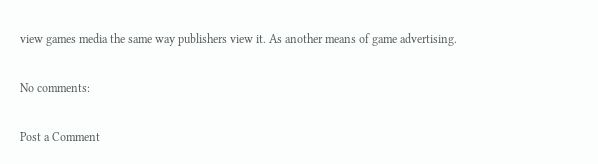view games media the same way publishers view it. As another means of game advertising.

No comments:

Post a Comment